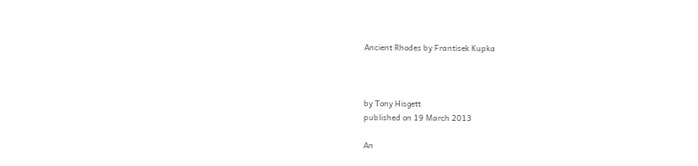Ancient Rhodes by Frantisek Kupka



by Tony Hisgett
published on 19 March 2013

An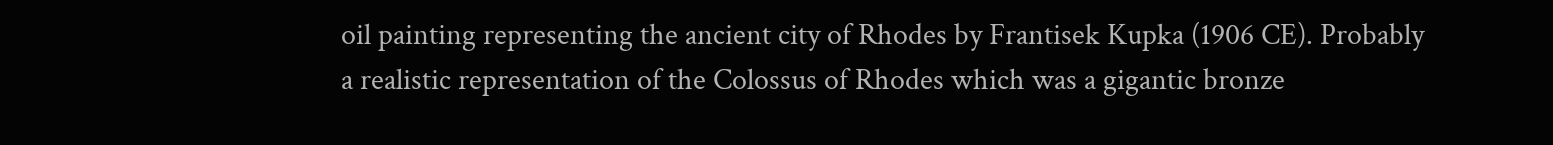oil painting representing the ancient city of Rhodes by Frantisek Kupka (1906 CE). Probably a realistic representation of the Colossus of Rhodes which was a gigantic bronze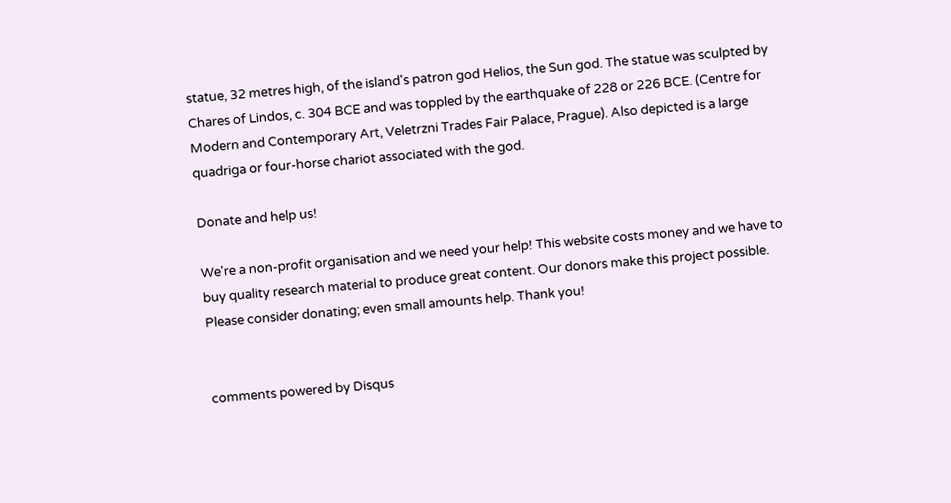statue, 32 metres high, of the island's patron god Helios, the Sun god. The statue was sculpted by Chares of Lindos, c. 304 BCE and was toppled by the earthquake of 228 or 226 BCE. (Centre for Modern and Contemporary Art, Veletrzni Trades Fair Palace, Prague). Also depicted is a large quadriga or four-horse chariot associated with the god.

Donate and help us!

We're a non-profit organisation and we need your help! This website costs money and we have to buy quality research material to produce great content. Our donors make this project possible. Please consider donating; even small amounts help. Thank you!


comments powered by Disqus